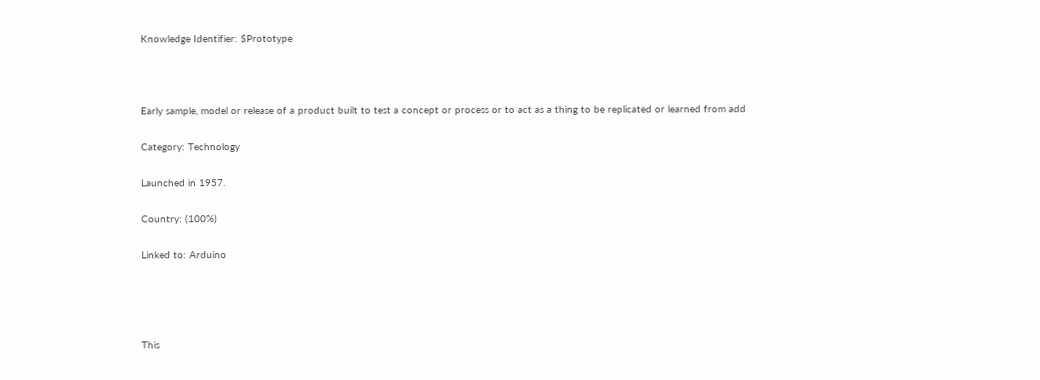Knowledge Identifier: $Prototype



Early sample, model or release of a product built to test a concept or process or to act as a thing to be replicated or learned from add

Category: Technology

Launched in 1957.

Country: (100%)

Linked to: Arduino




This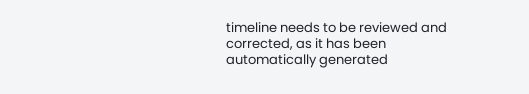timeline needs to be reviewed and corrected, as it has been automatically generated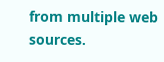from multiple web sources.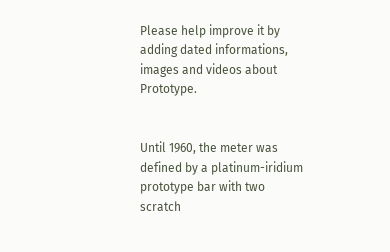Please help improve it by adding dated informations, images and videos about Prototype.


Until 1960, the meter was defined by a platinum-iridium prototype bar with two scratch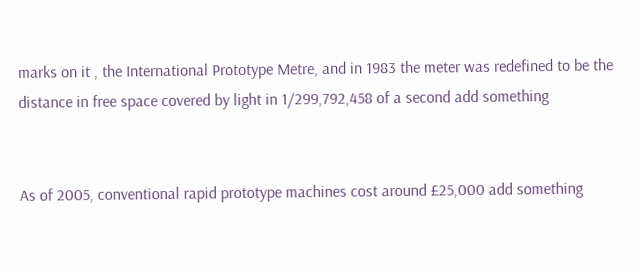marks on it , the International Prototype Metre, and in 1983 the meter was redefined to be the distance in free space covered by light in 1/299,792,458 of a second add something


As of 2005, conventional rapid prototype machines cost around £25,000 add something